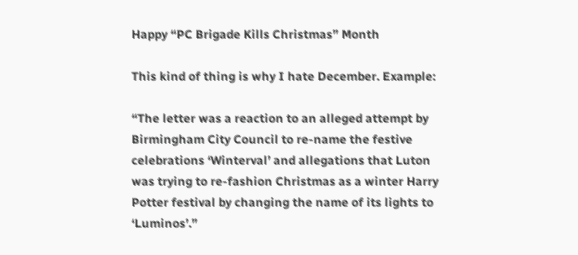Happy “PC Brigade Kills Christmas” Month

This kind of thing is why I hate December. Example:

“The letter was a reaction to an alleged attempt by Birmingham City Council to re-name the festive celebrations ‘Winterval’ and allegations that Luton was trying to re-fashion Christmas as a winter Harry Potter festival by changing the name of its lights to ‘Luminos’.”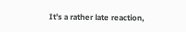It’s a rather late reaction,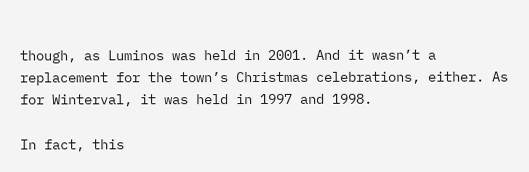though, as Luminos was held in 2001. And it wasn’t a replacement for the town’s Christmas celebrations, either. As for Winterval, it was held in 1997 and 1998.

In fact, this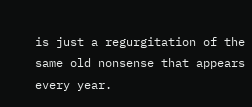is just a regurgitation of the same old nonsense that appears every year.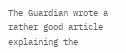The Guardian wrote a rather good article explaining the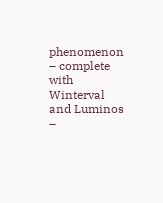phenomenon – complete with Winterval and Luminos –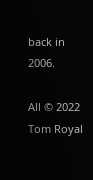back in 2006.

All © 2022 Tom Royal